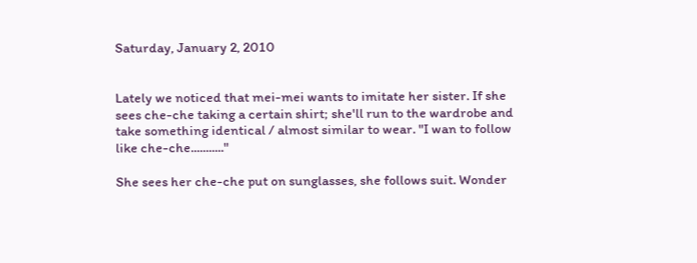Saturday, January 2, 2010


Lately we noticed that mei-mei wants to imitate her sister. If she sees che-che taking a certain shirt; she'll run to the wardrobe and take something identical / almost similar to wear. "I wan to follow like che-che..........."

She sees her che-che put on sunglasses, she follows suit. Wonder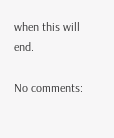when this will end.

No comments: